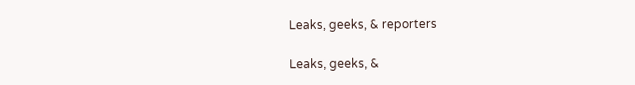Leaks, geeks, & reporters

Leaks, geeks, &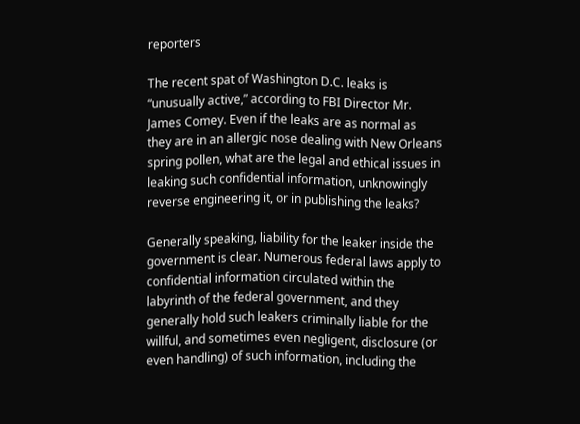reporters

The recent spat of Washington D.C. leaks is “unusually active,” according to FBI Director Mr. James Comey. Even if the leaks are as normal as they are in an allergic nose dealing with New Orleans spring pollen, what are the legal and ethical issues in leaking such confidential information, unknowingly reverse engineering it, or in publishing the leaks?

Generally speaking, liability for the leaker inside the government is clear. Numerous federal laws apply to confidential information circulated within the labyrinth of the federal government, and they generally hold such leakers criminally liable for the willful, and sometimes even negligent, disclosure (or even handling) of such information, including the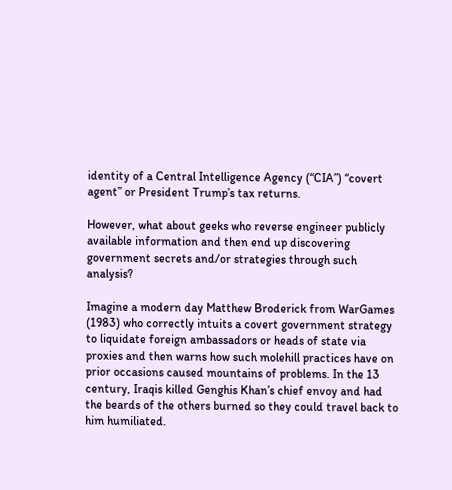identity of a Central Intelligence Agency (“CIA”) “covert agent” or President Trump’s tax returns.

However, what about geeks who reverse engineer publicly available information and then end up discovering government secrets and/or strategies through such analysis?

Imagine a modern day Matthew Broderick from WarGames (1983) who correctly intuits a covert government strategy to liquidate foreign ambassadors or heads of state via proxies and then warns how such molehill practices have on prior occasions caused mountains of problems. In the 13 century, Iraqis killed Genghis Khan’s chief envoy and had the beards of the others burned so they could travel back to him humiliated.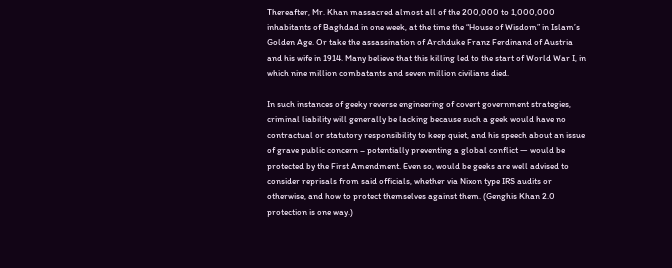Thereafter, Mr. Khan massacred almost all of the 200,000 to 1,000,000 inhabitants of Baghdad in one week, at the time the “House of Wisdom” in Islam’s Golden Age. Or take the assassination of Archduke Franz Ferdinand of Austria and his wife in 1914. Many believe that this killing led to the start of World War I, in which nine million combatants and seven million civilians died.

In such instances of geeky reverse engineering of covert government strategies, criminal liability will generally be lacking because such a geek would have no contractual or statutory responsibility to keep quiet, and his speech about an issue of grave public concern – potentially preventing a global conflict — would be protected by the First Amendment. Even so, would be geeks are well advised to consider reprisals from said officials, whether via Nixon type IRS audits or otherwise, and how to protect themselves against them. (Genghis Khan 2.0 protection is one way.)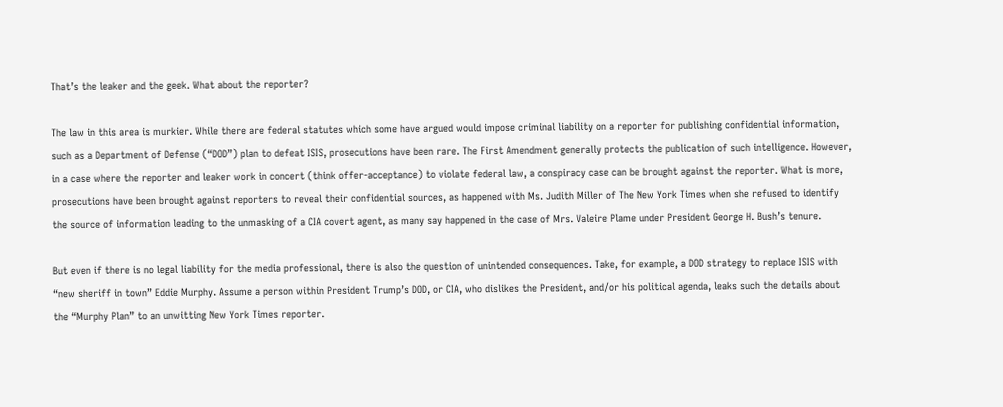That’s the leaker and the geek. What about the reporter?

The law in this area is murkier. While there are federal statutes which some have argued would impose criminal liability on a reporter for publishing confidential information, such as a Department of Defense (“DOD”) plan to defeat ISIS, prosecutions have been rare. The First Amendment generally protects the publication of such intelligence. However, in a case where the reporter and leaker work in concert (think offer-acceptance) to violate federal law, a conspiracy case can be brought against the reporter. What is more, prosecutions have been brought against reporters to reveal their confidential sources, as happened with Ms. Judith Miller of The New York Times when she refused to identify the source of information leading to the unmasking of a CIA covert agent, as many say happened in the case of Mrs. Valeire Plame under President George H. Bush’s tenure.

But even if there is no legal liability for the media professional, there is also the question of unintended consequences. Take, for example, a DOD strategy to replace ISIS with “new sheriff in town” Eddie Murphy. Assume a person within President Trump’s DOD, or CIA, who dislikes the President, and/or his political agenda, leaks such the details about the “Murphy Plan” to an unwitting New York Times reporter.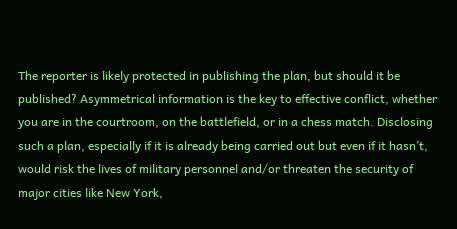The reporter is likely protected in publishing the plan, but should it be published? Asymmetrical information is the key to effective conflict, whether you are in the courtroom, on the battlefield, or in a chess match. Disclosing such a plan, especially if it is already being carried out but even if it hasn’t, would risk the lives of military personnel and/or threaten the security of major cities like New York,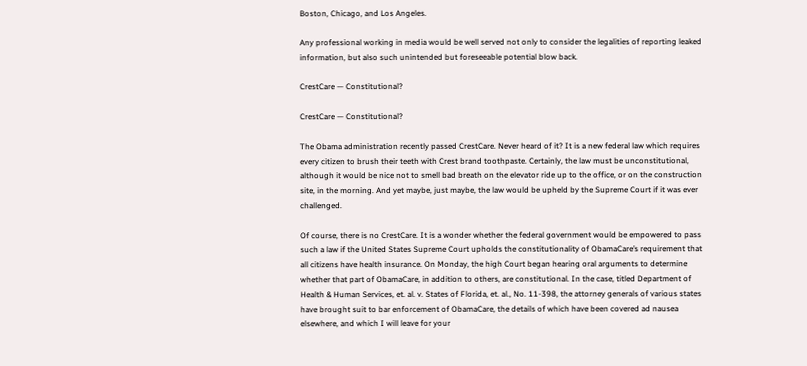Boston, Chicago, and Los Angeles.

Any professional working in media would be well served not only to consider the legalities of reporting leaked information, but also such unintended but foreseeable potential blow back.

CrestCare — Constitutional?

CrestCare — Constitutional?

The Obama administration recently passed CrestCare. Never heard of it? It is a new federal law which requires every citizen to brush their teeth with Crest brand toothpaste. Certainly, the law must be unconstitutional, although it would be nice not to smell bad breath on the elevator ride up to the office, or on the construction site, in the morning. And yet maybe, just maybe, the law would be upheld by the Supreme Court if it was ever challenged.

Of course, there is no CrestCare. It is a wonder whether the federal government would be empowered to pass such a law if the United States Supreme Court upholds the constitutionality of ObamaCare’s requirement that all citizens have health insurance. On Monday, the high Court began hearing oral arguments to determine whether that part of ObamaCare, in addition to others, are constitutional. In the case, titled Department of Health & Human Services, et. al. v. States of Florida, et. al., No. 11-398, the attorney generals of various states have brought suit to bar enforcement of ObamaCare, the details of which have been covered ad nausea elsewhere, and which I will leave for your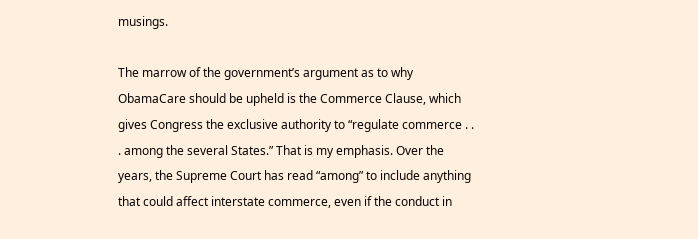musings.

The marrow of the government’s argument as to why ObamaCare should be upheld is the Commerce Clause, which gives Congress the exclusive authority to “regulate commerce . . . among the several States.” That is my emphasis. Over the years, the Supreme Court has read “among” to include anything that could affect interstate commerce, even if the conduct in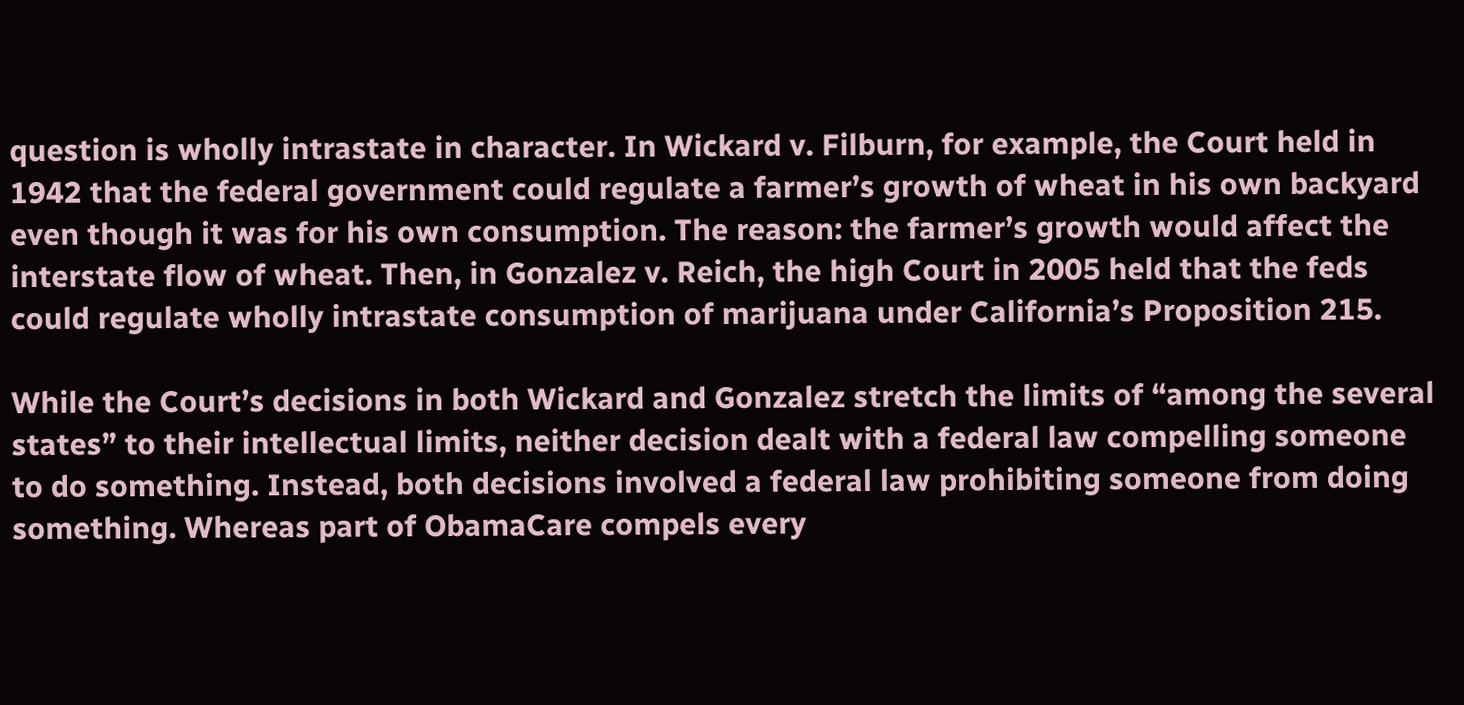question is wholly intrastate in character. In Wickard v. Filburn, for example, the Court held in 1942 that the federal government could regulate a farmer’s growth of wheat in his own backyard even though it was for his own consumption. The reason: the farmer’s growth would affect the interstate flow of wheat. Then, in Gonzalez v. Reich, the high Court in 2005 held that the feds could regulate wholly intrastate consumption of marijuana under California’s Proposition 215.

While the Court’s decisions in both Wickard and Gonzalez stretch the limits of “among the several states” to their intellectual limits, neither decision dealt with a federal law compelling someone to do something. Instead, both decisions involved a federal law prohibiting someone from doing something. Whereas part of ObamaCare compels every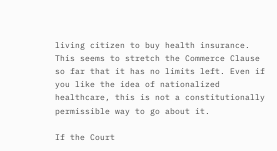living citizen to buy health insurance. This seems to stretch the Commerce Clause so far that it has no limits left. Even if you like the idea of nationalized healthcare, this is not a constitutionally permissible way to go about it.

If the Court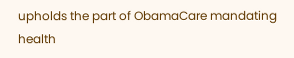upholds the part of ObamaCare mandating health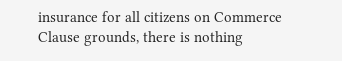insurance for all citizens on Commerce Clause grounds, there is nothing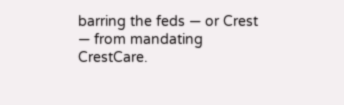barring the feds — or Crest — from mandating CrestCare.